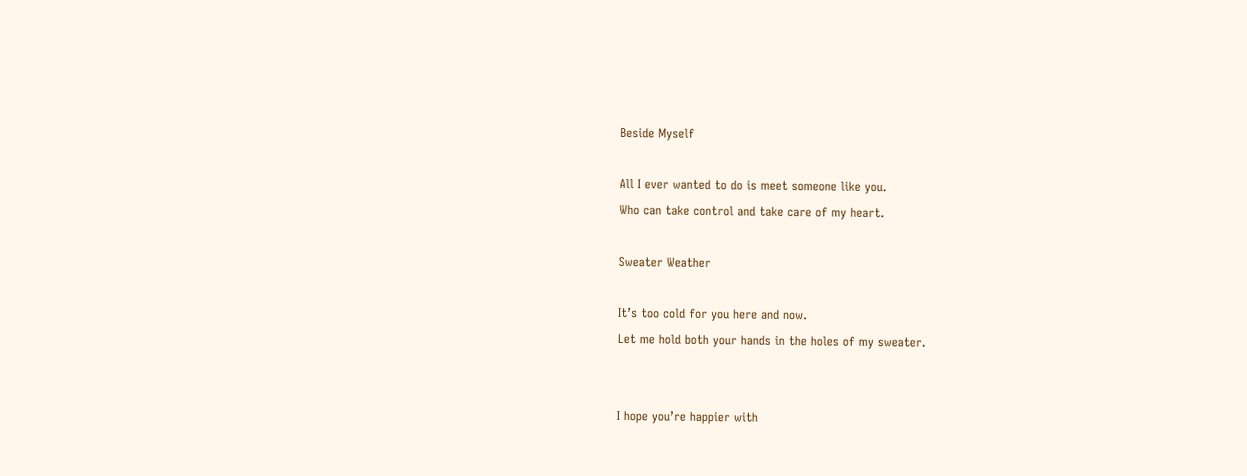Beside Myself

All I ever wanted to do is meet someone like you.
Who can take control and take care of my heart.

Sweater Weather

It’s too cold for you here and now.
Let me hold both your hands in the holes of my sweater.


I hope you’re happier with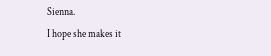Sienna.
I hope she makes it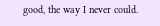good, the way I never could.